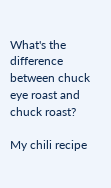What's the difference between chuck eye roast and chuck roast?

My chili recipe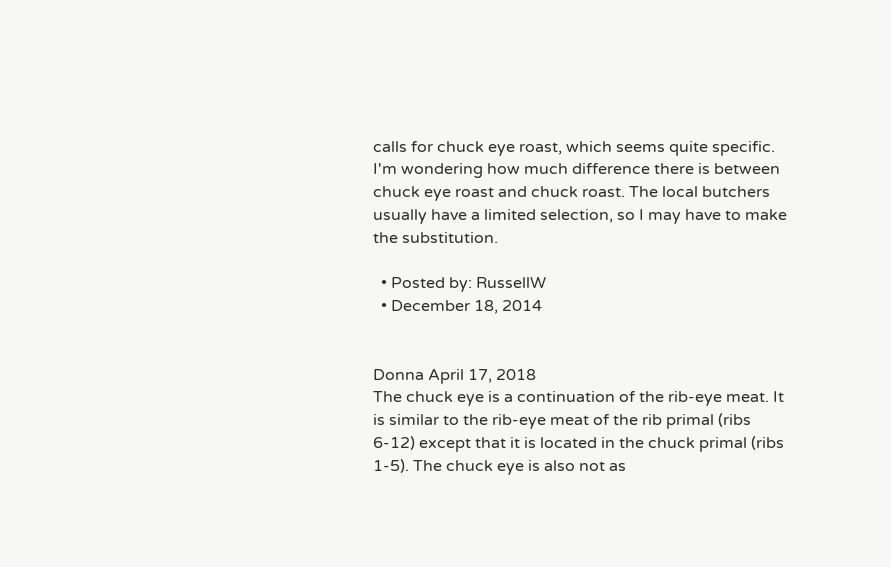calls for chuck eye roast, which seems quite specific. I'm wondering how much difference there is between chuck eye roast and chuck roast. The local butchers usually have a limited selection, so I may have to make the substitution.

  • Posted by: RussellW
  • December 18, 2014


Donna April 17, 2018
The chuck eye is a continuation of the rib-eye meat. It is similar to the rib-eye meat of the rib primal (ribs 6-12) except that it is located in the chuck primal (ribs 1-5). The chuck eye is also not as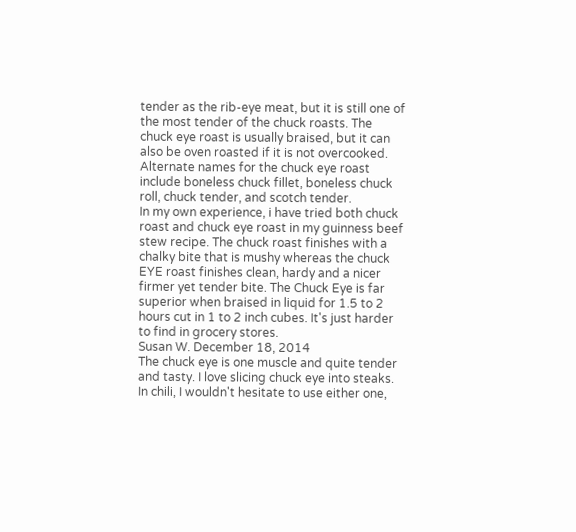tender as the rib-eye meat, but it is still one of the most tender of the chuck roasts. The chuck eye roast is usually braised, but it can also be oven roasted if it is not overcooked. Alternate names for the chuck eye roast include boneless chuck fillet, boneless chuck roll, chuck tender, and scotch tender.
In my own experience, i have tried both chuck roast and chuck eye roast in my guinness beef stew recipe. The chuck roast finishes with a chalky bite that is mushy whereas the chuck EYE roast finishes clean, hardy and a nicer firmer yet tender bite. The Chuck Eye is far superior when braised in liquid for 1.5 to 2 hours cut in 1 to 2 inch cubes. It's just harder to find in grocery stores.
Susan W. December 18, 2014
The chuck eye is one muscle and quite tender and tasty. I love slicing chuck eye into steaks. In chili, I wouldn't hesitate to use either one,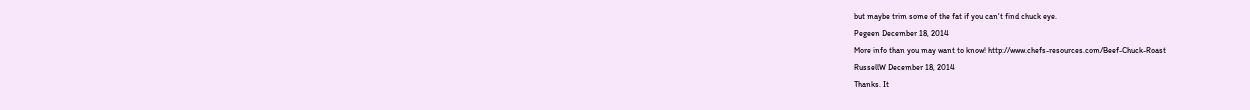but maybe trim some of the fat if you can't find chuck eye.
Pegeen December 18, 2014
More info than you may want to know! http://www.chefs-resources.com/Beef-Chuck-Roast
RussellW December 18, 2014
Thanks. It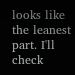looks like the leanest part. I'll check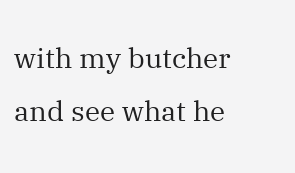with my butcher and see what he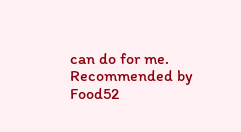can do for me.
Recommended by Food52